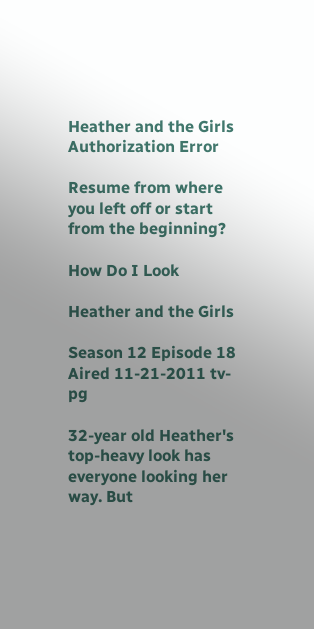Heather and the Girls
Authorization Error

Resume from where you left off or start from the beginning?

How Do I Look

Heather and the Girls

Season 12 Episode 18 Aired 11-21-2011 tv-pg

32-year old Heather's top-heavy look has everyone looking her way. But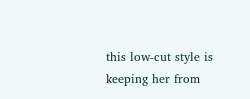this low-cut style is keeping her from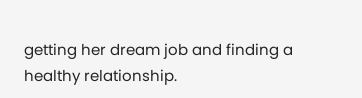getting her dream job and finding a healthy relationship.